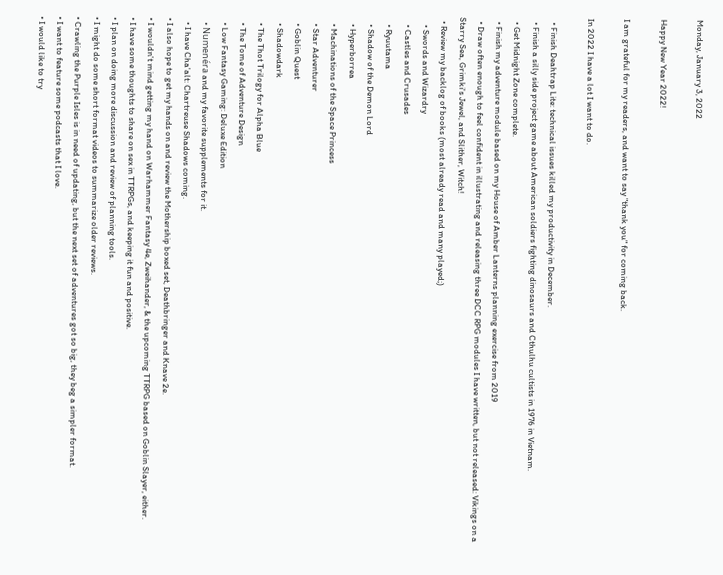Monday, January 3, 2022

Happy New Year 2022!

I am grateful for my readers, and want to say "thank you" for coming back.

In 2022 I have a lot I want to do.

  • Finish Deahtrap Lite: technical issues killed my productivity in December.
  • Finish a silly side project game about American soldiers fighting dinosaurs and Cthulhu cultists in 1976 in Vietnam.
  • Get Midnight Zone complete.
  • Finish my adventure module based on my House of Amber Lanterns planning exercise from 2019
  • Draw often enough to feel confident in illustrating and releasing three DCC RPG modules I have written, but not released: Vikings on a Starry Sea, Grimki's Jewel, and Slither, Witch!
  • Review my backlog of books (most already read and many played;)
    • Swords and Wizardry
    • Castles and Crusades
    • Ryuutama
    • Shadow of the Demon Lord
    • Hyperborrea
    • Machinations of the Space Princess
    • Star Adventurer
    • Goblin Quest
    • Shadowdark
    • The Thot Trilogy for Alpha Blue
    • The Tome of Adventure Design
    • Low Fantasy Gaming: Deluxe Edition
    • Numenéra and my favorite supplements for it.
    • I have Cha'alt: Chartreuse Shadows coming.
  • I also hope to get my hands on and review the Mothership boxed set, Deathbringer and Knave 2e.
  • I wouldn't mind getting my hand on Warhammer Fantasy 4e, Zweihander, & the upcoming TTRPG based on Goblin Slayer, either.
  • I have some thoughts to share on sex in TTRPGs, and keeping it fun and positive.
  • I plan on doing more discussion and review of planning tools.
  • I might do some short format videos to summarize older reviews.
  • Crawling the Purple Isles is in need of updating, but the next set of adventures got so big, they beg a simpler format.
  • I want to feature some podcasts that I love.
  • I would like to try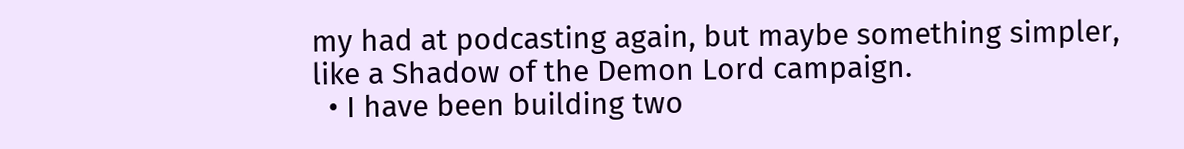my had at podcasting again, but maybe something simpler, like a Shadow of the Demon Lord campaign.
  • I have been building two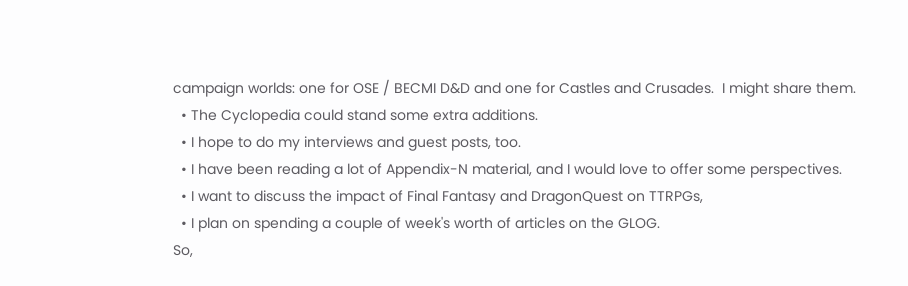campaign worlds: one for OSE / BECMI D&D and one for Castles and Crusades.  I might share them.
  • The Cyclopedia could stand some extra additions.
  • I hope to do my interviews and guest posts, too.
  • I have been reading a lot of Appendix-N material, and I would love to offer some perspectives.
  • I want to discuss the impact of Final Fantasy and DragonQuest on TTRPGs,
  • I plan on spending a couple of week's worth of articles on the GLOG.
So,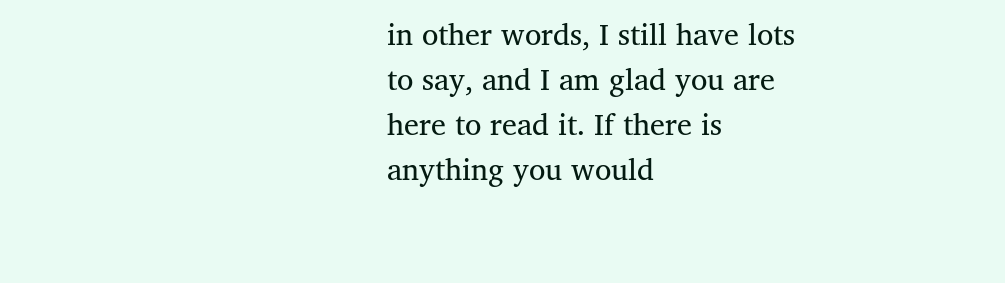in other words, I still have lots to say, and I am glad you are here to read it. If there is anything you would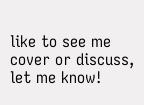like to see me cover or discuss, let me know!